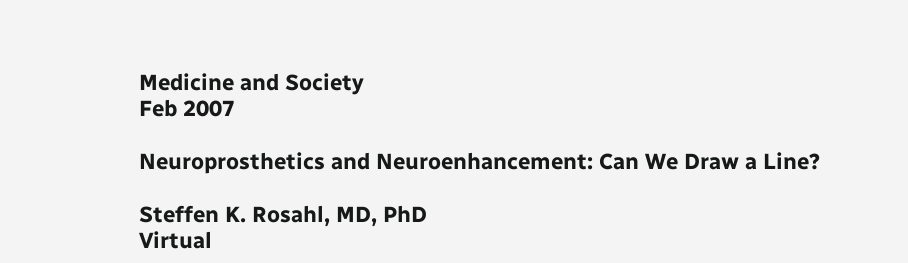Medicine and Society
Feb 2007

Neuroprosthetics and Neuroenhancement: Can We Draw a Line?

Steffen K. Rosahl, MD, PhD
Virtual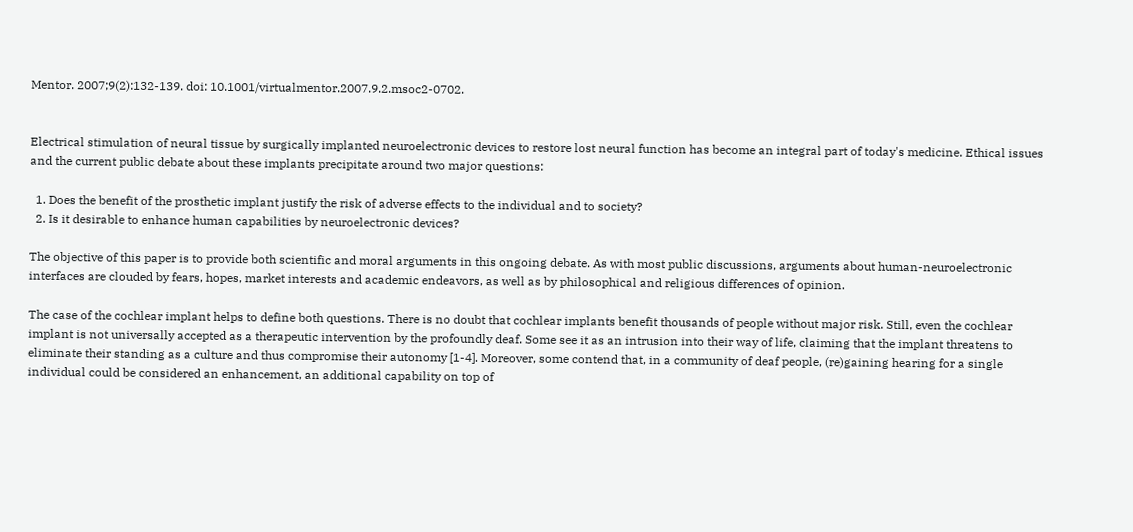Mentor. 2007;9(2):132-139. doi: 10.1001/virtualmentor.2007.9.2.msoc2-0702.


Electrical stimulation of neural tissue by surgically implanted neuroelectronic devices to restore lost neural function has become an integral part of today's medicine. Ethical issues and the current public debate about these implants precipitate around two major questions:

  1. Does the benefit of the prosthetic implant justify the risk of adverse effects to the individual and to society?
  2. Is it desirable to enhance human capabilities by neuroelectronic devices?

The objective of this paper is to provide both scientific and moral arguments in this ongoing debate. As with most public discussions, arguments about human-neuroelectronic interfaces are clouded by fears, hopes, market interests and academic endeavors, as well as by philosophical and religious differences of opinion.

The case of the cochlear implant helps to define both questions. There is no doubt that cochlear implants benefit thousands of people without major risk. Still, even the cochlear implant is not universally accepted as a therapeutic intervention by the profoundly deaf. Some see it as an intrusion into their way of life, claiming that the implant threatens to eliminate their standing as a culture and thus compromise their autonomy [1-4]. Moreover, some contend that, in a community of deaf people, (re)gaining hearing for a single individual could be considered an enhancement, an additional capability on top of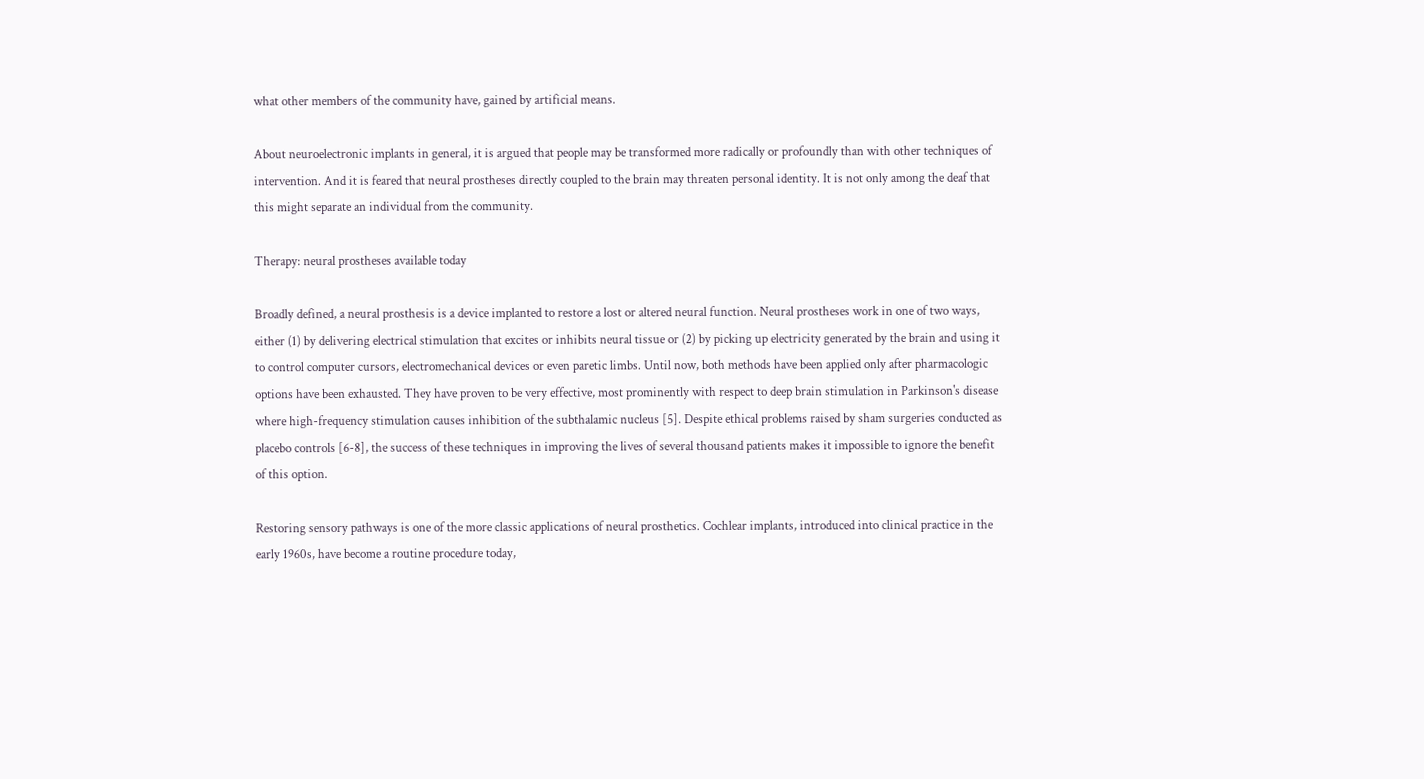what other members of the community have, gained by artificial means.

About neuroelectronic implants in general, it is argued that people may be transformed more radically or profoundly than with other techniques of intervention. And it is feared that neural prostheses directly coupled to the brain may threaten personal identity. It is not only among the deaf that this might separate an individual from the community.

Therapy: neural prostheses available today

Broadly defined, a neural prosthesis is a device implanted to restore a lost or altered neural function. Neural prostheses work in one of two ways, either (1) by delivering electrical stimulation that excites or inhibits neural tissue or (2) by picking up electricity generated by the brain and using it to control computer cursors, electromechanical devices or even paretic limbs. Until now, both methods have been applied only after pharmacologic options have been exhausted. They have proven to be very effective, most prominently with respect to deep brain stimulation in Parkinson's disease where high-frequency stimulation causes inhibition of the subthalamic nucleus [5]. Despite ethical problems raised by sham surgeries conducted as placebo controls [6-8], the success of these techniques in improving the lives of several thousand patients makes it impossible to ignore the benefit of this option.

Restoring sensory pathways is one of the more classic applications of neural prosthetics. Cochlear implants, introduced into clinical practice in the early 1960s, have become a routine procedure today,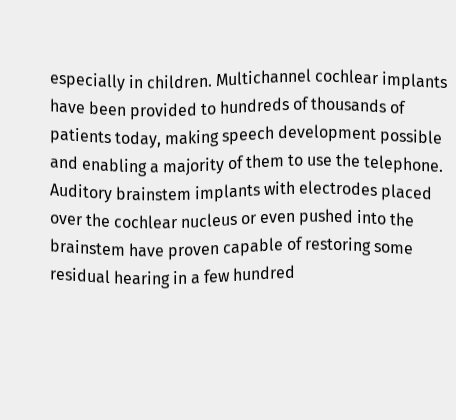especially in children. Multichannel cochlear implants have been provided to hundreds of thousands of patients today, making speech development possible and enabling a majority of them to use the telephone. Auditory brainstem implants with electrodes placed over the cochlear nucleus or even pushed into the brainstem have proven capable of restoring some residual hearing in a few hundred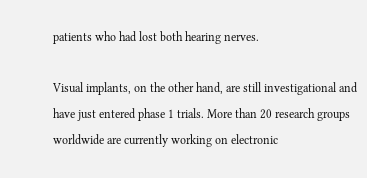patients who had lost both hearing nerves.

Visual implants, on the other hand, are still investigational and have just entered phase 1 trials. More than 20 research groups worldwide are currently working on electronic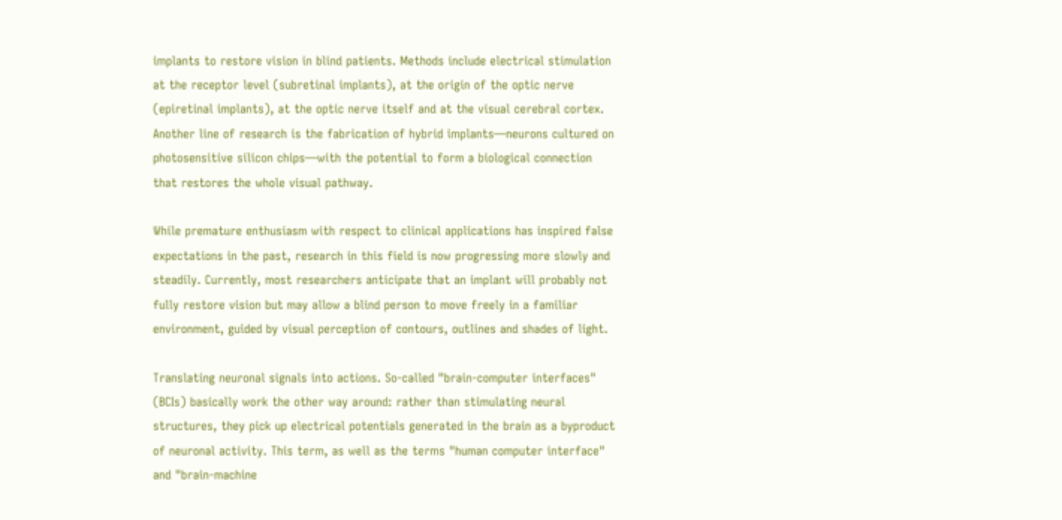implants to restore vision in blind patients. Methods include electrical stimulation at the receptor level (subretinal implants), at the origin of the optic nerve (epiretinal implants), at the optic nerve itself and at the visual cerebral cortex. Another line of research is the fabrication of hybrid implants—neurons cultured on photosensitive silicon chips—with the potential to form a biological connection that restores the whole visual pathway.

While premature enthusiasm with respect to clinical applications has inspired false expectations in the past, research in this field is now progressing more slowly and steadily. Currently, most researchers anticipate that an implant will probably not fully restore vision but may allow a blind person to move freely in a familiar environment, guided by visual perception of contours, outlines and shades of light.

Translating neuronal signals into actions. So-called "brain-computer interfaces" (BCIs) basically work the other way around: rather than stimulating neural structures, they pick up electrical potentials generated in the brain as a byproduct of neuronal activity. This term, as well as the terms "human computer interface" and "brain-machine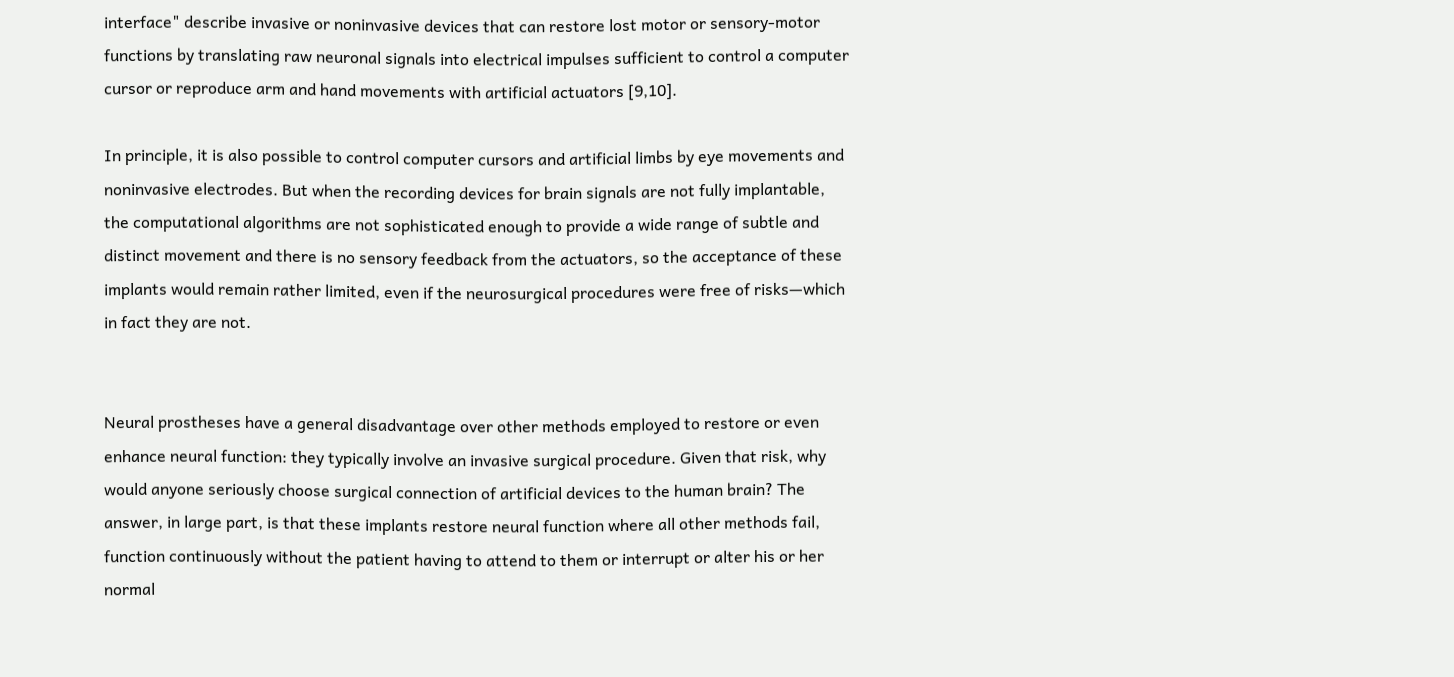interface" describe invasive or noninvasive devices that can restore lost motor or sensory-motor functions by translating raw neuronal signals into electrical impulses sufficient to control a computer cursor or reproduce arm and hand movements with artificial actuators [9,10].

In principle, it is also possible to control computer cursors and artificial limbs by eye movements and noninvasive electrodes. But when the recording devices for brain signals are not fully implantable, the computational algorithms are not sophisticated enough to provide a wide range of subtle and distinct movement and there is no sensory feedback from the actuators, so the acceptance of these implants would remain rather limited, even if the neurosurgical procedures were free of risks—which in fact they are not.


Neural prostheses have a general disadvantage over other methods employed to restore or even enhance neural function: they typically involve an invasive surgical procedure. Given that risk, why would anyone seriously choose surgical connection of artificial devices to the human brain? The answer, in large part, is that these implants restore neural function where all other methods fail, function continuously without the patient having to attend to them or interrupt or alter his or her normal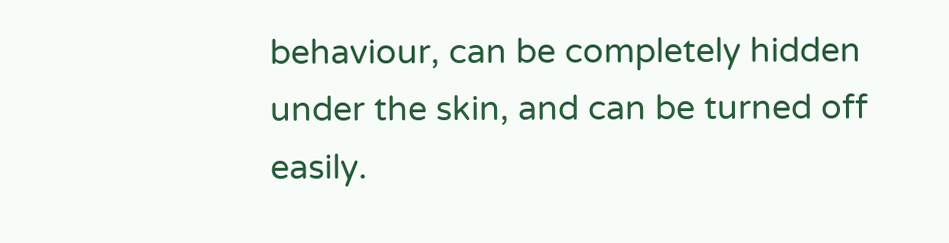behaviour, can be completely hidden under the skin, and can be turned off easily.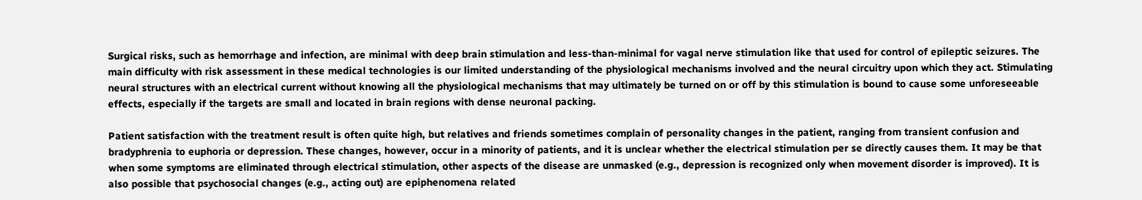Surgical risks, such as hemorrhage and infection, are minimal with deep brain stimulation and less-than-minimal for vagal nerve stimulation like that used for control of epileptic seizures. The main difficulty with risk assessment in these medical technologies is our limited understanding of the physiological mechanisms involved and the neural circuitry upon which they act. Stimulating neural structures with an electrical current without knowing all the physiological mechanisms that may ultimately be turned on or off by this stimulation is bound to cause some unforeseeable effects, especially if the targets are small and located in brain regions with dense neuronal packing.

Patient satisfaction with the treatment result is often quite high, but relatives and friends sometimes complain of personality changes in the patient, ranging from transient confusion and bradyphrenia to euphoria or depression. These changes, however, occur in a minority of patients, and it is unclear whether the electrical stimulation per se directly causes them. It may be that when some symptoms are eliminated through electrical stimulation, other aspects of the disease are unmasked (e.g., depression is recognized only when movement disorder is improved). It is also possible that psychosocial changes (e.g., acting out) are epiphenomena related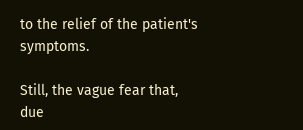to the relief of the patient's symptoms.

Still, the vague fear that, due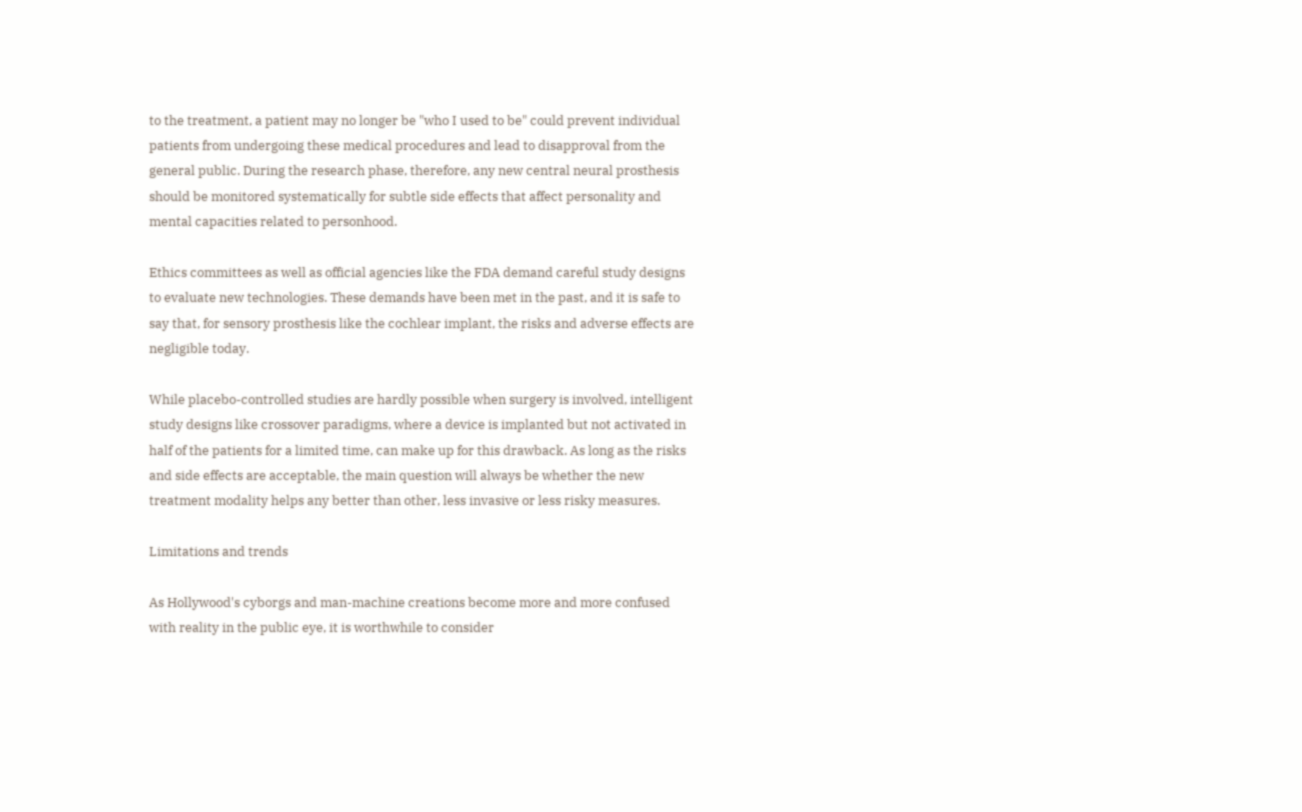to the treatment, a patient may no longer be "who I used to be" could prevent individual patients from undergoing these medical procedures and lead to disapproval from the general public. During the research phase, therefore, any new central neural prosthesis should be monitored systematically for subtle side effects that affect personality and mental capacities related to personhood.

Ethics committees as well as official agencies like the FDA demand careful study designs to evaluate new technologies. These demands have been met in the past, and it is safe to say that, for sensory prosthesis like the cochlear implant, the risks and adverse effects are negligible today.

While placebo-controlled studies are hardly possible when surgery is involved, intelligent study designs like crossover paradigms, where a device is implanted but not activated in half of the patients for a limited time, can make up for this drawback. As long as the risks and side effects are acceptable, the main question will always be whether the new treatment modality helps any better than other, less invasive or less risky measures.

Limitations and trends

As Hollywood's cyborgs and man-machine creations become more and more confused with reality in the public eye, it is worthwhile to consider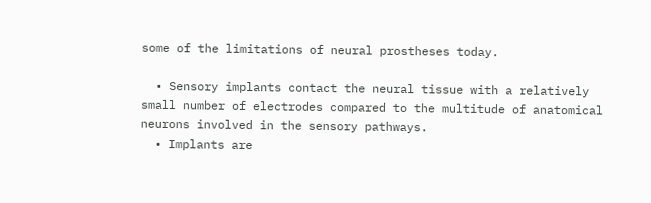some of the limitations of neural prostheses today.

  • Sensory implants contact the neural tissue with a relatively small number of electrodes compared to the multitude of anatomical neurons involved in the sensory pathways.
  • Implants are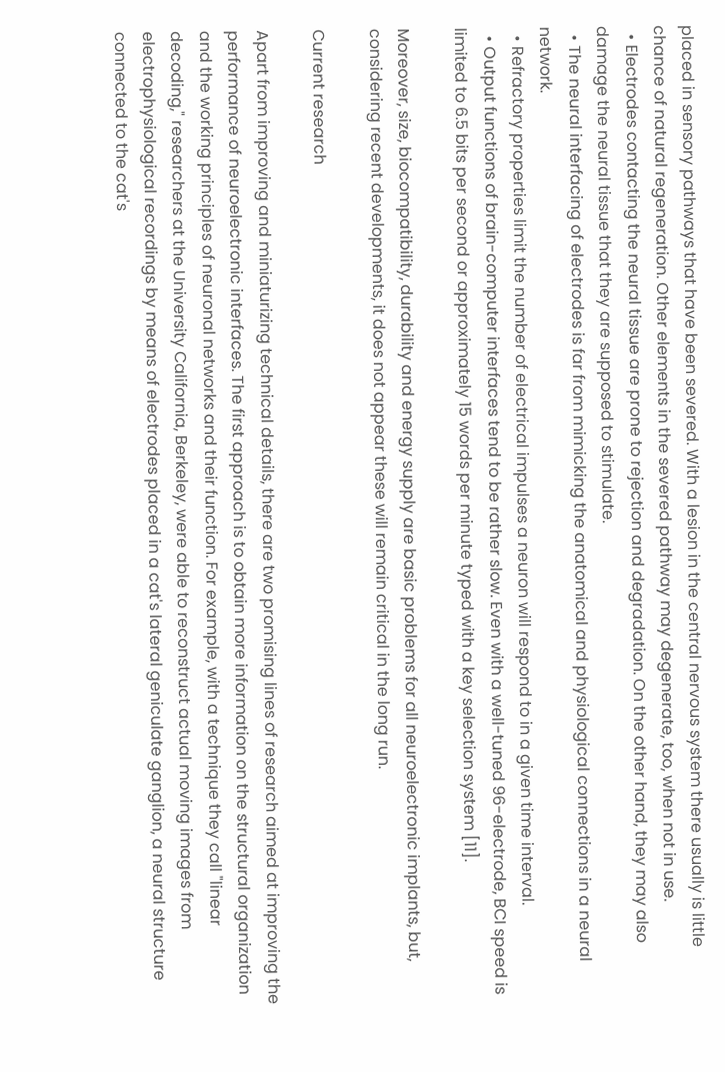placed in sensory pathways that have been severed. With a lesion in the central nervous system there usually is little chance of natural regeneration. Other elements in the severed pathway may degenerate, too, when not in use.
  • Electrodes contacting the neural tissue are prone to rejection and degradation. On the other hand, they may also damage the neural tissue that they are supposed to stimulate.
  • The neural interfacing of electrodes is far from mimicking the anatomical and physiological connections in a neural network.
  • Refractory properties limit the number of electrical impulses a neuron will respond to in a given time interval.
  • Output functions of brain-computer interfaces tend to be rather slow. Even with a well-tuned 96-electrode, BCI speed is limited to 6.5 bits per second or approximately 15 words per minute typed with a key selection system [11].

Moreover, size, biocompatibility, durability and energy supply are basic problems for all neuroelectronic implants, but, considering recent developments, it does not appear these will remain critical in the long run.

Current research

Apart from improving and miniaturizing technical details, there are two promising lines of research aimed at improving the performance of neuroelectronic interfaces. The first approach is to obtain more information on the structural organization and the working principles of neuronal networks and their function. For example, with a technique they call "linear decoding," researchers at the University California, Berkeley, were able to reconstruct actual moving images from electrophysiological recordings by means of electrodes placed in a cat's lateral geniculate ganglion, a neural structure connected to the cat's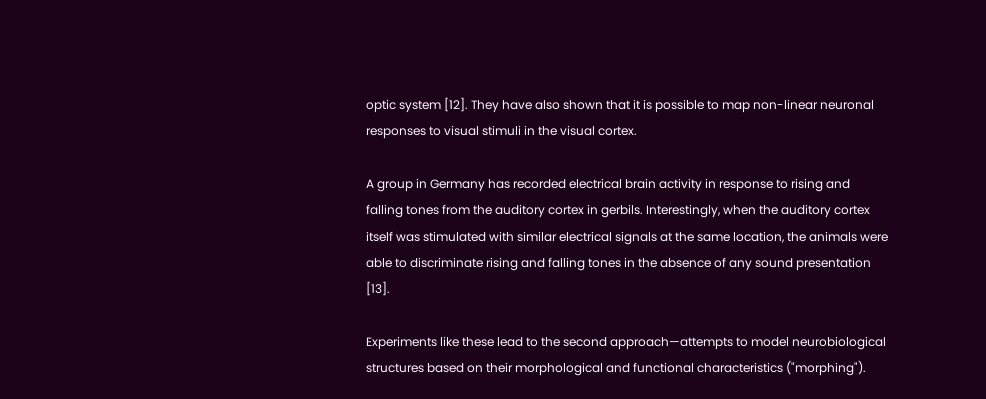optic system [12]. They have also shown that it is possible to map non-linear neuronal responses to visual stimuli in the visual cortex.

A group in Germany has recorded electrical brain activity in response to rising and falling tones from the auditory cortex in gerbils. Interestingly, when the auditory cortex itself was stimulated with similar electrical signals at the same location, the animals were able to discriminate rising and falling tones in the absence of any sound presentation [13].

Experiments like these lead to the second approach—attempts to model neurobiological structures based on their morphological and functional characteristics ("morphing").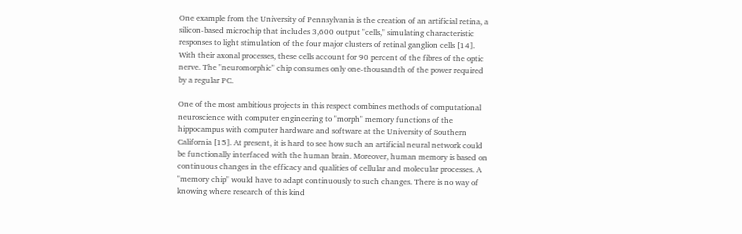One example from the University of Pennsylvania is the creation of an artificial retina, a silicon-based microchip that includes 3,600 output "cells," simulating characteristic responses to light stimulation of the four major clusters of retinal ganglion cells [14]. With their axonal processes, these cells account for 90 percent of the fibres of the optic nerve. The "neuromorphic" chip consumes only one-thousandth of the power required by a regular PC.

One of the most ambitious projects in this respect combines methods of computational neuroscience with computer engineering to "morph" memory functions of the hippocampus with computer hardware and software at the University of Southern California [15]. At present, it is hard to see how such an artificial neural network could be functionally interfaced with the human brain. Moreover, human memory is based on continuous changes in the efficacy and qualities of cellular and molecular processes. A "memory chip" would have to adapt continuously to such changes. There is no way of knowing where research of this kind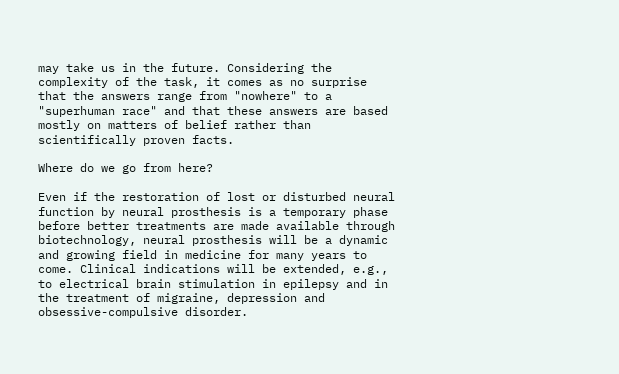may take us in the future. Considering the complexity of the task, it comes as no surprise that the answers range from "nowhere" to a "superhuman race" and that these answers are based mostly on matters of belief rather than scientifically proven facts.

Where do we go from here?

Even if the restoration of lost or disturbed neural function by neural prosthesis is a temporary phase before better treatments are made available through biotechnology, neural prosthesis will be a dynamic and growing field in medicine for many years to come. Clinical indications will be extended, e.g., to electrical brain stimulation in epilepsy and in the treatment of migraine, depression and obsessive-compulsive disorder.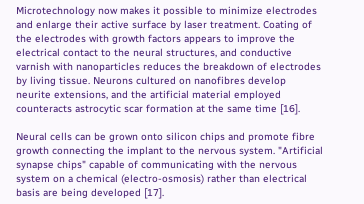Microtechnology now makes it possible to minimize electrodes and enlarge their active surface by laser treatment. Coating of the electrodes with growth factors appears to improve the electrical contact to the neural structures, and conductive varnish with nanoparticles reduces the breakdown of electrodes by living tissue. Neurons cultured on nanofibres develop neurite extensions, and the artificial material employed counteracts astrocytic scar formation at the same time [16].

Neural cells can be grown onto silicon chips and promote fibre growth connecting the implant to the nervous system. "Artificial synapse chips" capable of communicating with the nervous system on a chemical (electro-osmosis) rather than electrical basis are being developed [17].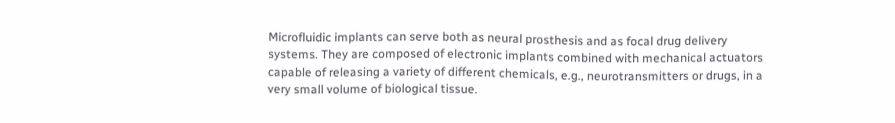Microfluidic implants can serve both as neural prosthesis and as focal drug delivery systems. They are composed of electronic implants combined with mechanical actuators capable of releasing a variety of different chemicals, e.g., neurotransmitters or drugs, in a very small volume of biological tissue.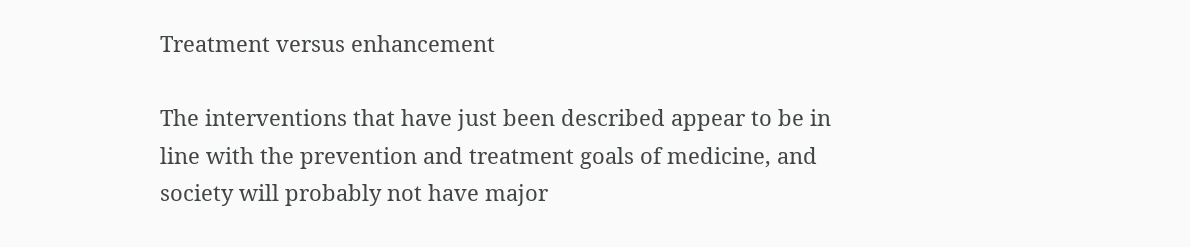Treatment versus enhancement

The interventions that have just been described appear to be in line with the prevention and treatment goals of medicine, and society will probably not have major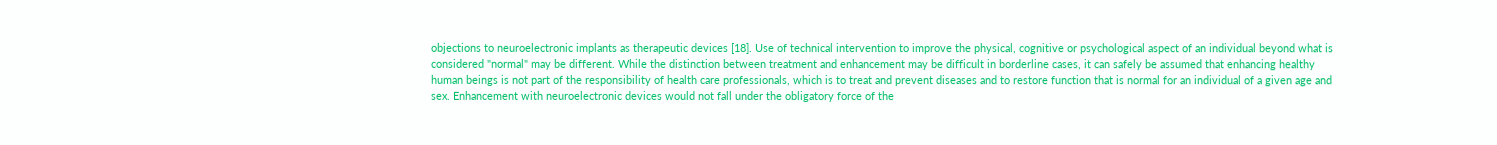objections to neuroelectronic implants as therapeutic devices [18]. Use of technical intervention to improve the physical, cognitive or psychological aspect of an individual beyond what is considered "normal" may be different. While the distinction between treatment and enhancement may be difficult in borderline cases, it can safely be assumed that enhancing healthy human beings is not part of the responsibility of health care professionals, which is to treat and prevent diseases and to restore function that is normal for an individual of a given age and sex. Enhancement with neuroelectronic devices would not fall under the obligatory force of the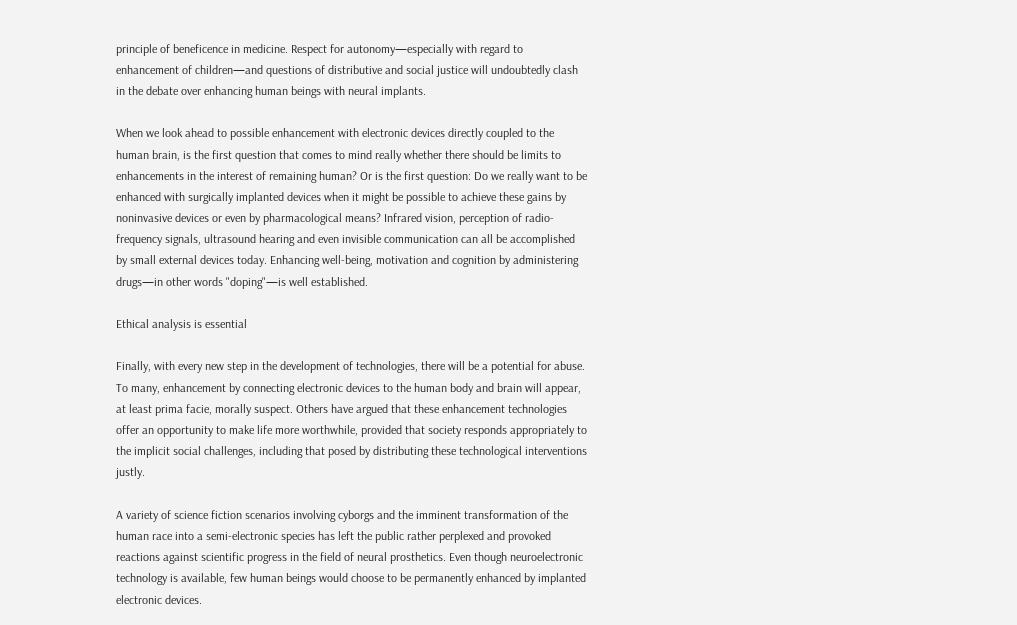principle of beneficence in medicine. Respect for autonomy—especially with regard to enhancement of children—and questions of distributive and social justice will undoubtedly clash in the debate over enhancing human beings with neural implants.

When we look ahead to possible enhancement with electronic devices directly coupled to the human brain, is the first question that comes to mind really whether there should be limits to enhancements in the interest of remaining human? Or is the first question: Do we really want to be enhanced with surgically implanted devices when it might be possible to achieve these gains by noninvasive devices or even by pharmacological means? Infrared vision, perception of radio-frequency signals, ultrasound hearing and even invisible communication can all be accomplished by small external devices today. Enhancing well-being, motivation and cognition by administering drugs—in other words "doping"—is well established.

Ethical analysis is essential

Finally, with every new step in the development of technologies, there will be a potential for abuse. To many, enhancement by connecting electronic devices to the human body and brain will appear, at least prima facie, morally suspect. Others have argued that these enhancement technologies offer an opportunity to make life more worthwhile, provided that society responds appropriately to the implicit social challenges, including that posed by distributing these technological interventions justly.

A variety of science fiction scenarios involving cyborgs and the imminent transformation of the human race into a semi-electronic species has left the public rather perplexed and provoked reactions against scientific progress in the field of neural prosthetics. Even though neuroelectronic technology is available, few human beings would choose to be permanently enhanced by implanted electronic devices.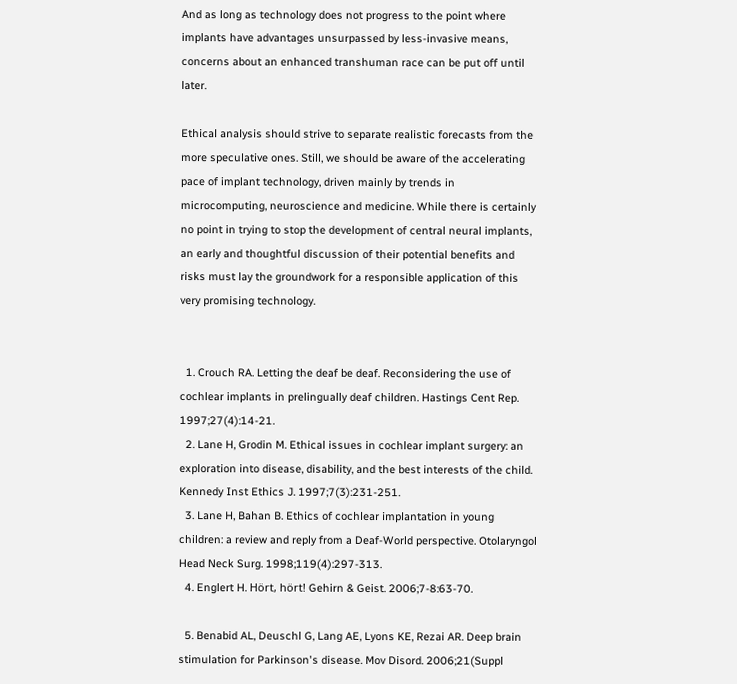And as long as technology does not progress to the point where implants have advantages unsurpassed by less-invasive means, concerns about an enhanced transhuman race can be put off until later.

Ethical analysis should strive to separate realistic forecasts from the more speculative ones. Still, we should be aware of the accelerating pace of implant technology, driven mainly by trends in microcomputing, neuroscience and medicine. While there is certainly no point in trying to stop the development of central neural implants, an early and thoughtful discussion of their potential benefits and risks must lay the groundwork for a responsible application of this very promising technology.


  1. Crouch RA. Letting the deaf be deaf. Reconsidering the use of cochlear implants in prelingually deaf children. Hastings Cent Rep. 1997;27(4):14-21.
  2. Lane H, Grodin M. Ethical issues in cochlear implant surgery: an exploration into disease, disability, and the best interests of the child. Kennedy Inst Ethics J. 1997;7(3):231-251.
  3. Lane H, Bahan B. Ethics of cochlear implantation in young children: a review and reply from a Deaf-World perspective. Otolaryngol Head Neck Surg. 1998;119(4):297-313.
  4. Englert H. Hört, hört! Gehirn & Geist. 2006;7-8:63-70.

  5. Benabid AL, Deuschl G, Lang AE, Lyons KE, Rezai AR. Deep brain stimulation for Parkinson's disease. Mov Disord. 2006;21(Suppl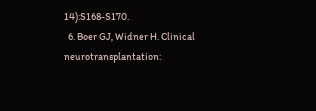14):S168-S170.
  6. Boer GJ, Widner H. Clinical neurotransplantation: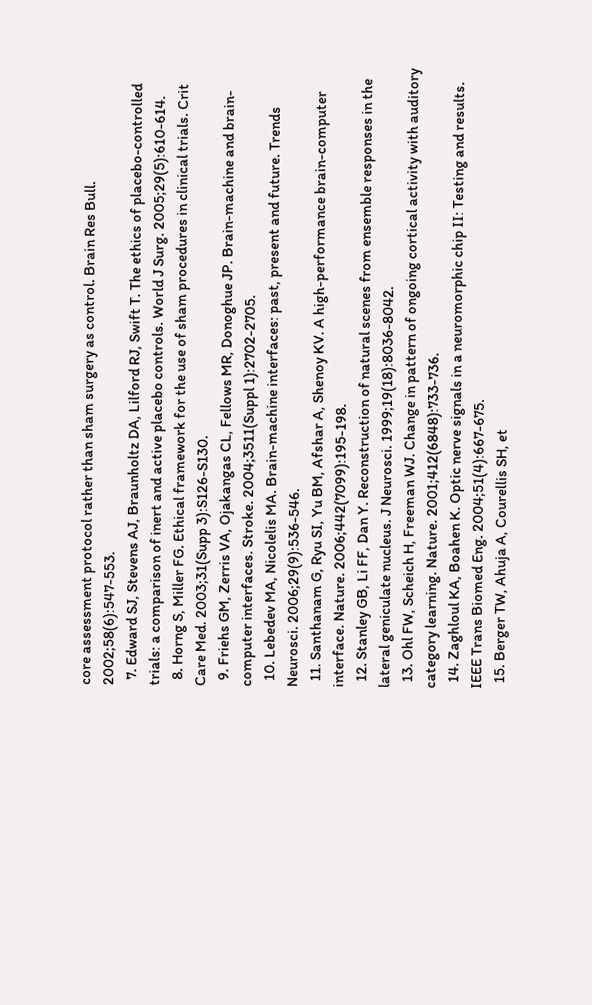core assessment protocol rather than sham surgery as control. Brain Res Bull. 2002;58(6):547-553.
  7. Edward SJ, Stevens AJ, Braunholtz DA, Lilford RJ, Swift T. The ethics of placebo-controlled trials: a comparison of inert and active placebo controls. World J Surg. 2005;29(5):610-614.
  8. Horng S, Miller FG. Ethical framework for the use of sham procedures in clinical trials. Crit Care Med. 2003;31(Supp 3):S126-S130.
  9. Friehs GM, Zerris VA, Ojakangas CL, Fellows MR, Donoghue JP. Brain-machine and brain-computer interfaces. Stroke. 2004;3511(Suppl 1):2702-2705.
  10. Lebedev MA, Nicolelis MA. Brain-machine interfaces: past, present and future. Trends Neurosci. 2006;29(9):536-546.
  11. Santhanam G, Ryu SI, Yu BM, Afshar A, Shenoy KV. A high-performance brain-computer interface. Nature. 2006;442(7099):195-198.
  12. Stanley GB, Li FF, Dan Y. Reconstruction of natural scenes from ensemble responses in the lateral geniculate nucleus. J Neurosci. 1999;19(18):8036-8042.
  13. Ohl FW, Scheich H, Freeman WJ. Change in pattern of ongoing cortical activity with auditory category learning. Nature. 2001;412(6848):733-736.
  14. Zaghloul KA, Boahen K. Optic nerve signals in a neuromorphic chip II: Testing and results. IEEE Trans Biomed Eng. 2004;51(4):667-675.
  15. Berger TW, Ahuja A, Courellis SH, et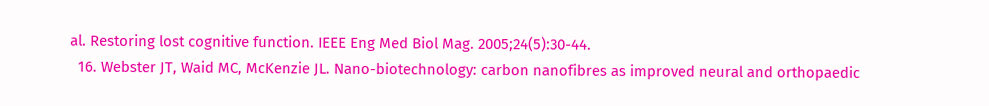al. Restoring lost cognitive function. IEEE Eng Med Biol Mag. 2005;24(5):30-44.
  16. Webster JT, Waid MC, McKenzie JL. Nano-biotechnology: carbon nanofibres as improved neural and orthopaedic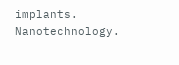implants. Nanotechnology.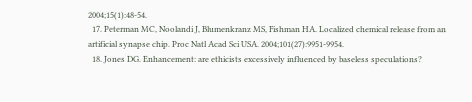2004;15(1):48-54.
  17. Peterman MC, Noolandi J, Blumenkranz MS, Fishman HA. Localized chemical release from an artificial synapse chip. Proc Natl Acad Sci USA. 2004;101(27):9951-9954.
  18. Jones DG. Enhancement: are ethicists excessively influenced by baseless speculations?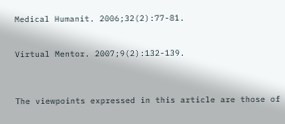Medical Humanit. 2006;32(2):77-81.


Virtual Mentor. 2007;9(2):132-139.



The viewpoints expressed in this article are those of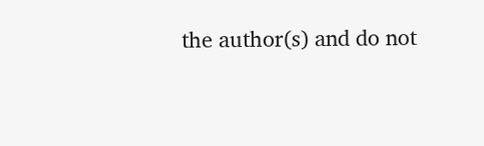the author(s) and do not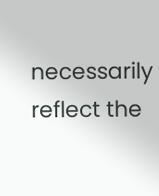necessarily reflect the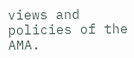views and policies of the AMA.